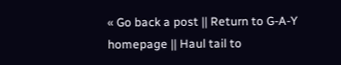« Go back a post || Return to G-A-Y homepage || Haul tail to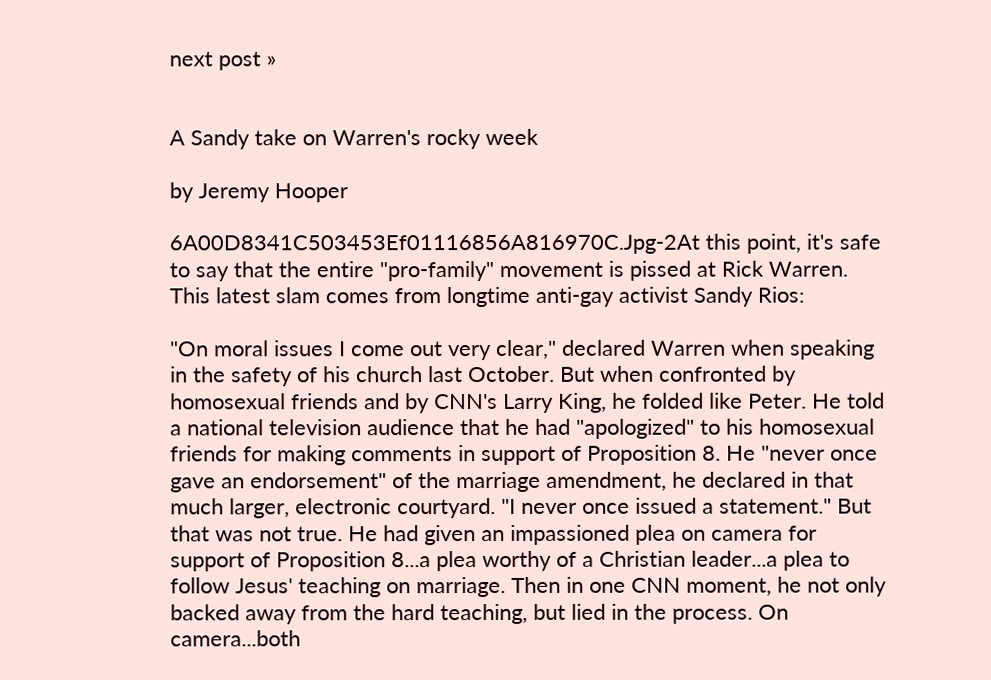next post »


A Sandy take on Warren's rocky week

by Jeremy Hooper

6A00D8341C503453Ef01116856A816970C.Jpg-2At this point, it's safe to say that the entire "pro-family" movement is pissed at Rick Warren. This latest slam comes from longtime anti-gay activist Sandy Rios:

"On moral issues I come out very clear," declared Warren when speaking in the safety of his church last October. But when confronted by homosexual friends and by CNN's Larry King, he folded like Peter. He told a national television audience that he had "apologized" to his homosexual friends for making comments in support of Proposition 8. He "never once gave an endorsement" of the marriage amendment, he declared in that much larger, electronic courtyard. "I never once issued a statement." But that was not true. He had given an impassioned plea on camera for support of Proposition 8...a plea worthy of a Christian leader...a plea to follow Jesus' teaching on marriage. Then in one CNN moment, he not only backed away from the hard teaching, but lied in the process. On camera...both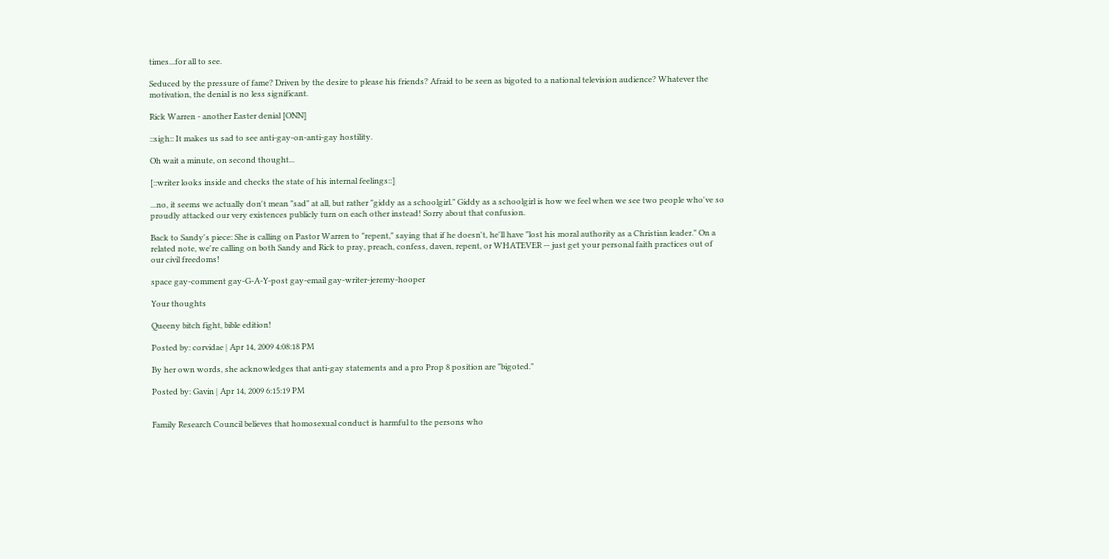times...for all to see.

Seduced by the pressure of fame? Driven by the desire to please his friends? Afraid to be seen as bigoted to a national television audience? Whatever the motivation, the denial is no less significant.

Rick Warren - another Easter denial [ONN]

::sigh:: It makes us sad to see anti-gay-on-anti-gay hostility.

Oh wait a minute, on second thought...

[::writer looks inside and checks the state of his internal feelings::]

...no, it seems we actually don't mean "sad" at all, but rather "giddy as a schoolgirl." Giddy as a schoolgirl is how we feel when we see two people who've so proudly attacked our very existences publicly turn on each other instead! Sorry about that confusion.

Back to Sandy's piece: She is calling on Pastor Warren to "repent," saying that if he doesn't, he'll have "lost his moral authority as a Christian leader." On a related note, we're calling on both Sandy and Rick to pray, preach, confess, daven, repent, or WHATEVER -- just get your personal faith practices out of our civil freedoms!

space gay-comment gay-G-A-Y-post gay-email gay-writer-jeremy-hooper

Your thoughts

Queeny bitch fight, bible edition!

Posted by: corvidae | Apr 14, 2009 4:08:18 PM

By her own words, she acknowledges that anti-gay statements and a pro Prop 8 position are "bigoted."

Posted by: Gavin | Apr 14, 2009 6:15:19 PM


Family Research Council believes that homosexual conduct is harmful to the persons who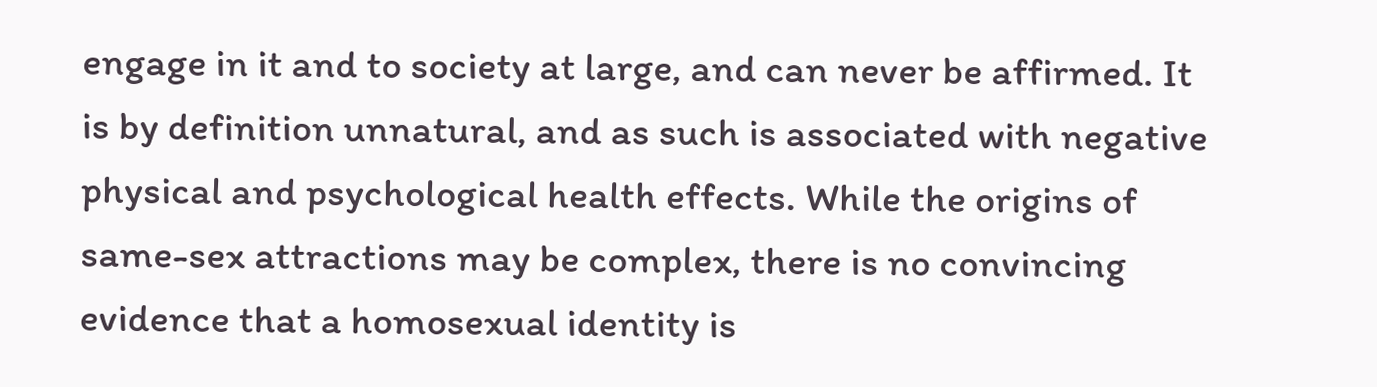engage in it and to society at large, and can never be affirmed. It is by definition unnatural, and as such is associated with negative physical and psychological health effects. While the origins of same-sex attractions may be complex, there is no convincing evidence that a homosexual identity is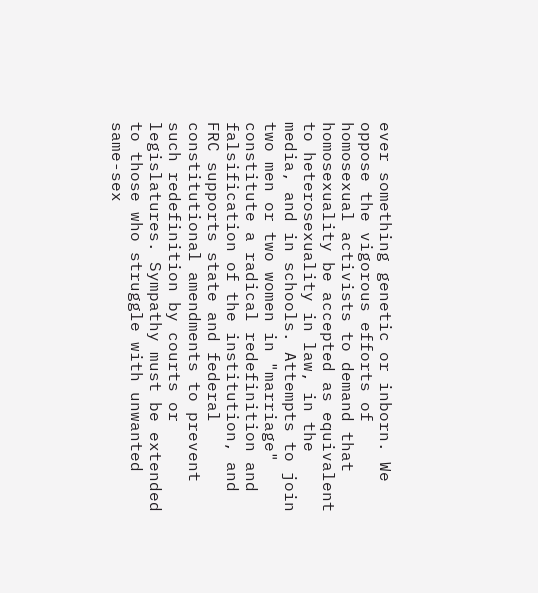ever something genetic or inborn. We oppose the vigorous efforts of homosexual activists to demand that homosexuality be accepted as equivalent to heterosexuality in law, in the media, and in schools. Attempts to join two men or two women in "marriage" constitute a radical redefinition and falsification of the institution, and FRC supports state and federal constitutional amendments to prevent such redefinition by courts or legislatures. Sympathy must be extended to those who struggle with unwanted same-sex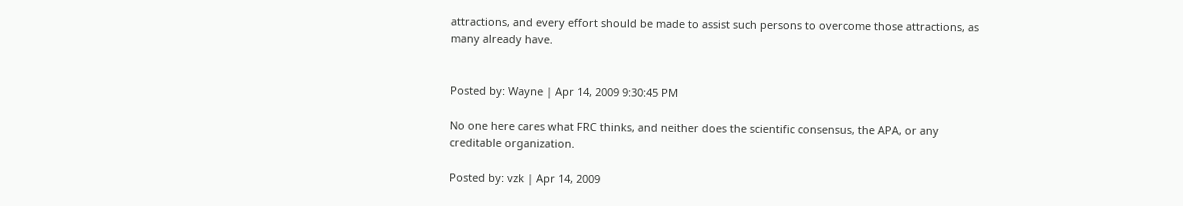attractions, and every effort should be made to assist such persons to overcome those attractions, as many already have.


Posted by: Wayne | Apr 14, 2009 9:30:45 PM

No one here cares what FRC thinks, and neither does the scientific consensus, the APA, or any creditable organization.

Posted by: vzk | Apr 14, 2009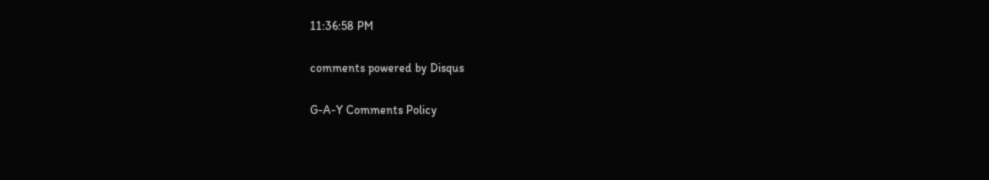11:36:58 PM

comments powered by Disqus

G-A-Y Comments Policy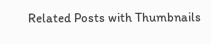Related Posts with Thumbnails